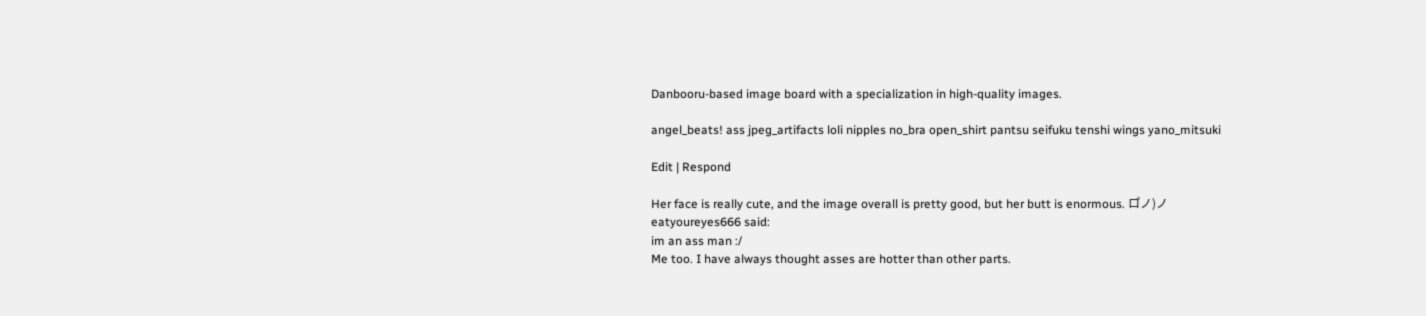Danbooru-based image board with a specialization in high-quality images.

angel_beats! ass jpeg_artifacts loli nipples no_bra open_shirt pantsu seifuku tenshi wings yano_mitsuki

Edit | Respond

Her face is really cute, and the image overall is pretty good, but her butt is enormous. ロ゚ノ)ノ
eatyoureyes666 said:
im an ass man :/
Me too. I have always thought asses are hotter than other parts.